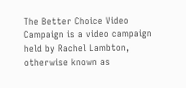The Better Choice Video Campaign is a video campaign held by Rachel Lambton, otherwise known as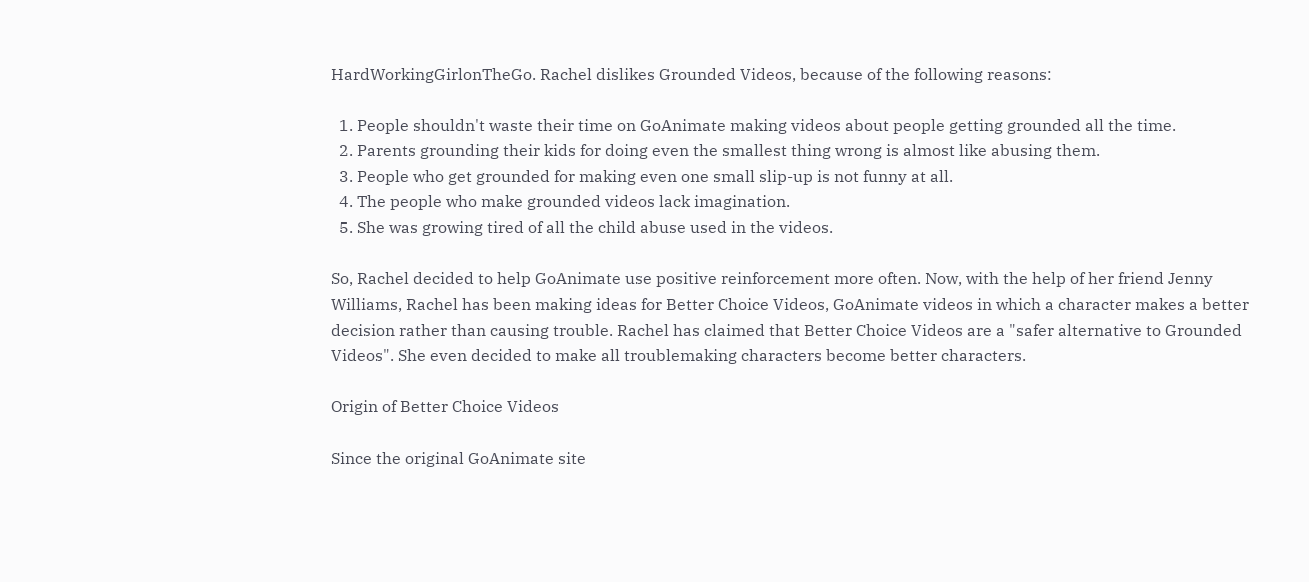HardWorkingGirlonTheGo. Rachel dislikes Grounded Videos, because of the following reasons:

  1. People shouldn't waste their time on GoAnimate making videos about people getting grounded all the time.
  2. Parents grounding their kids for doing even the smallest thing wrong is almost like abusing them.
  3. People who get grounded for making even one small slip-up is not funny at all.
  4. The people who make grounded videos lack imagination.
  5. She was growing tired of all the child abuse used in the videos.

So, Rachel decided to help GoAnimate use positive reinforcement more often. Now, with the help of her friend Jenny Williams, Rachel has been making ideas for Better Choice Videos, GoAnimate videos in which a character makes a better decision rather than causing trouble. Rachel has claimed that Better Choice Videos are a "safer alternative to Grounded Videos". She even decided to make all troublemaking characters become better characters.

Origin of Better Choice Videos

Since the original GoAnimate site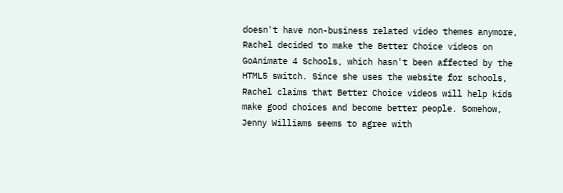doesn't have non-business related video themes anymore, Rachel decided to make the Better Choice videos on GoAnimate 4 Schools, which hasn't been affected by the HTML5 switch. Since she uses the website for schools, Rachel claims that Better Choice videos will help kids make good choices and become better people. Somehow, Jenny Williams seems to agree with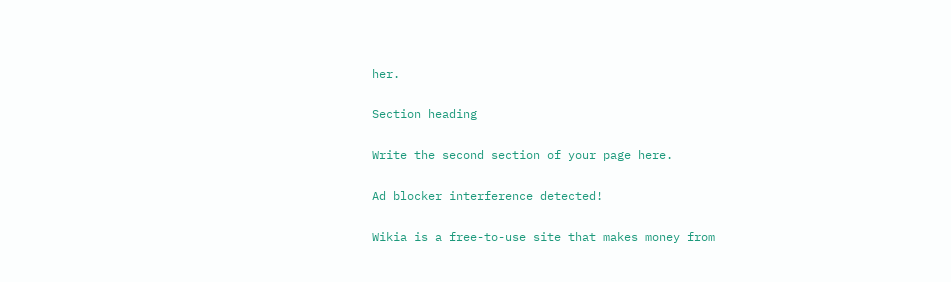her.

Section heading

Write the second section of your page here.

Ad blocker interference detected!

Wikia is a free-to-use site that makes money from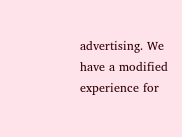advertising. We have a modified experience for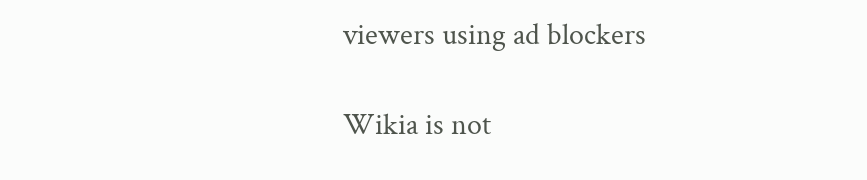viewers using ad blockers

Wikia is not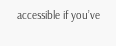accessible if you’ve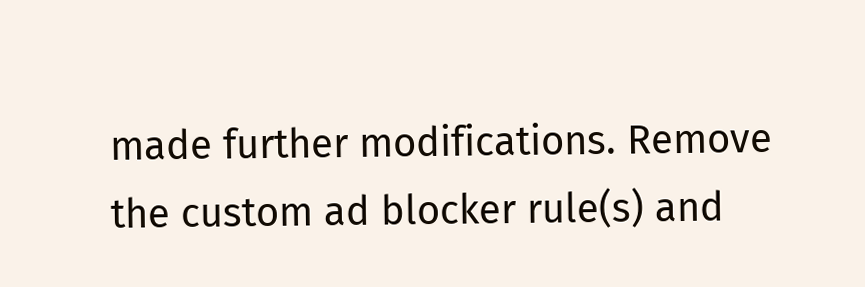made further modifications. Remove the custom ad blocker rule(s) and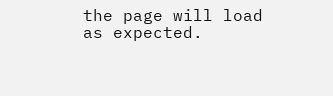the page will load as expected.